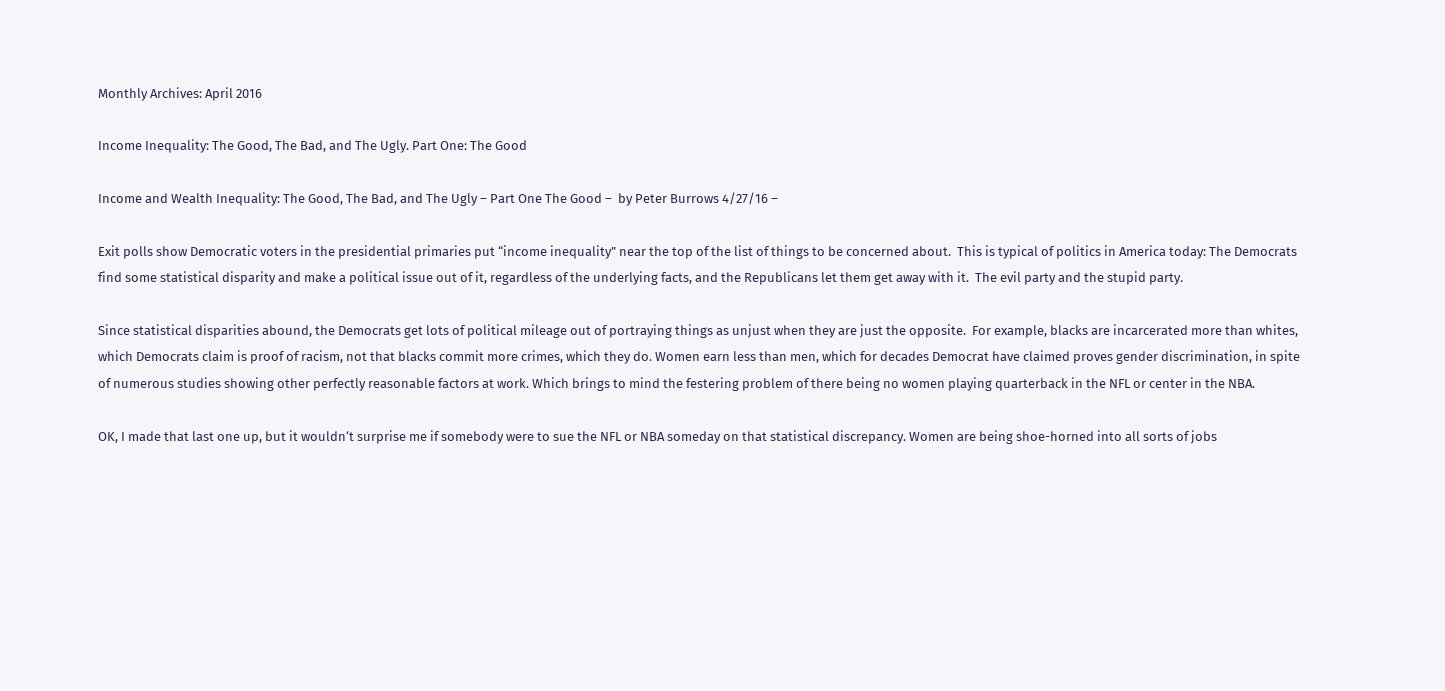Monthly Archives: April 2016

Income Inequality: The Good, The Bad, and The Ugly. Part One: The Good

Income and Wealth Inequality: The Good, The Bad, and The Ugly – Part One The Good –  by Peter Burrows 4/27/16 –

Exit polls show Democratic voters in the presidential primaries put “income inequality” near the top of the list of things to be concerned about.  This is typical of politics in America today: The Democrats find some statistical disparity and make a political issue out of it, regardless of the underlying facts, and the Republicans let them get away with it.  The evil party and the stupid party.

Since statistical disparities abound, the Democrats get lots of political mileage out of portraying things as unjust when they are just the opposite.  For example, blacks are incarcerated more than whites, which Democrats claim is proof of racism, not that blacks commit more crimes, which they do. Women earn less than men, which for decades Democrat have claimed proves gender discrimination, in spite of numerous studies showing other perfectly reasonable factors at work. Which brings to mind the festering problem of there being no women playing quarterback in the NFL or center in the NBA.

OK, I made that last one up, but it wouldn‘t surprise me if somebody were to sue the NFL or NBA someday on that statistical discrepancy. Women are being shoe-horned into all sorts of jobs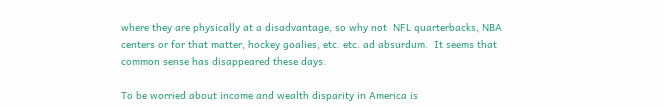where they are physically at a disadvantage, so why not  NFL quarterbacks, NBA centers or for that matter, hockey goalies, etc. etc. ad absurdum.  It seems that common sense has disappeared these days.

To be worried about income and wealth disparity in America is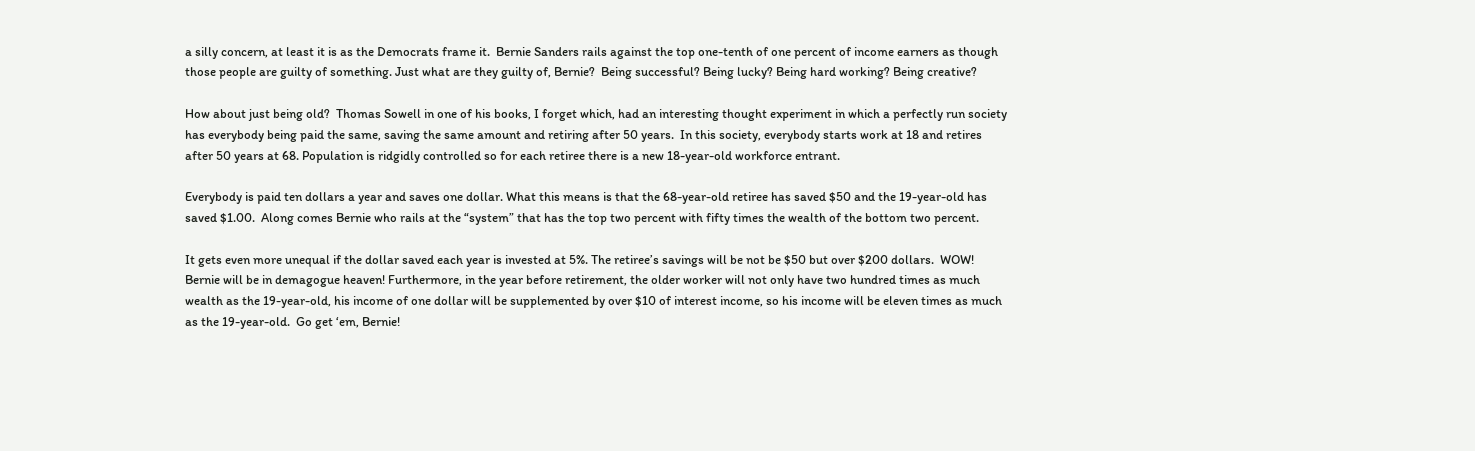a silly concern, at least it is as the Democrats frame it.  Bernie Sanders rails against the top one-tenth of one percent of income earners as though those people are guilty of something. Just what are they guilty of, Bernie?  Being successful? Being lucky? Being hard working? Being creative?

How about just being old?  Thomas Sowell in one of his books, I forget which, had an interesting thought experiment in which a perfectly run society has everybody being paid the same, saving the same amount and retiring after 50 years.  In this society, everybody starts work at 18 and retires after 50 years at 68. Population is ridgidly controlled so for each retiree there is a new 18-year-old workforce entrant.

Everybody is paid ten dollars a year and saves one dollar. What this means is that the 68-year-old retiree has saved $50 and the 19-year-old has saved $1.00.  Along comes Bernie who rails at the “system” that has the top two percent with fifty times the wealth of the bottom two percent.

It gets even more unequal if the dollar saved each year is invested at 5%. The retiree’s savings will be not be $50 but over $200 dollars.  WOW! Bernie will be in demagogue heaven! Furthermore, in the year before retirement, the older worker will not only have two hundred times as much wealth as the 19-year-old, his income of one dollar will be supplemented by over $10 of interest income, so his income will be eleven times as much as the 19-year-old.  Go get ‘em, Bernie!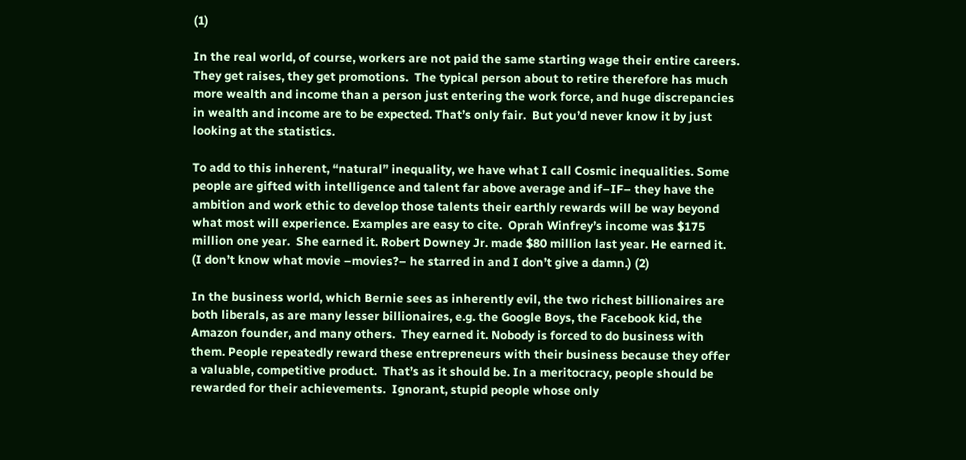(1)

In the real world, of course, workers are not paid the same starting wage their entire careers. They get raises, they get promotions.  The typical person about to retire therefore has much more wealth and income than a person just entering the work force, and huge discrepancies in wealth and income are to be expected. That’s only fair.  But you’d never know it by just looking at the statistics.

To add to this inherent, “natural” inequality, we have what I call Cosmic inequalities. Some people are gifted with intelligence and talent far above average and if–IF– they have the ambition and work ethic to develop those talents their earthly rewards will be way beyond what most will experience. Examples are easy to cite.  Oprah Winfrey’s income was $175 million one year.  She earned it. Robert Downey Jr. made $80 million last year. He earned it.  (I don’t know what movie –movies?– he starred in and I don’t give a damn.) (2)

In the business world, which Bernie sees as inherently evil, the two richest billionaires are both liberals, as are many lesser billionaires, e.g. the Google Boys, the Facebook kid, the Amazon founder, and many others.  They earned it. Nobody is forced to do business with them. People repeatedly reward these entrepreneurs with their business because they offer a valuable, competitive product.  That’s as it should be. In a meritocracy, people should be rewarded for their achievements.  Ignorant, stupid people whose only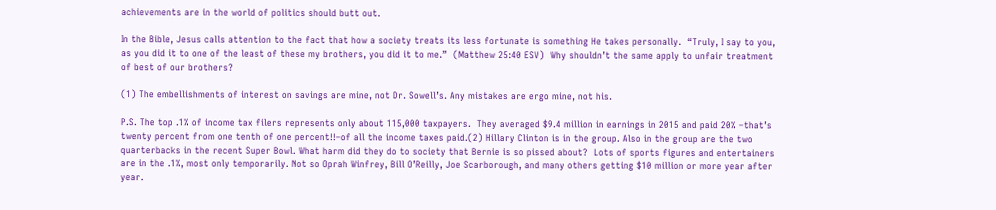achievements are in the world of politics should butt out.

In the Bible, Jesus calls attention to the fact that how a society treats its less fortunate is something He takes personally.  “Truly, I say to you, as you did it to one of the least of these my brothers, you did it to me.”  (Matthew 25:40 ESV)  Why shouldn’t the same apply to unfair treatment of best of our brothers?

(1) The embellishments of interest on savings are mine, not Dr. Sowell’s. Any mistakes are ergo mine, not his.

P.S. The top .1% of income tax filers represents only about 115,000 taxpayers.  They averaged $9.4 million in earnings in 2015 and paid 20% –that’s twenty percent from one tenth of one percent!!–of all the income taxes paid.(2) Hillary Clinton is in the group. Also in the group are the two quarterbacks in the recent Super Bowl. What harm did they do to society that Bernie is so pissed about?  Lots of sports figures and entertainers are in the .1%, most only temporarily. Not so Oprah Winfrey, Bill O’Reilly, Joe Scarborough, and many others getting $10 million or more year after year.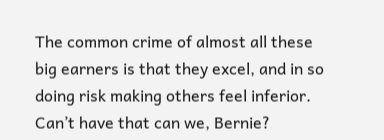The common crime of almost all these big earners is that they excel, and in so doing risk making others feel inferior. Can’t have that can we, Bernie?